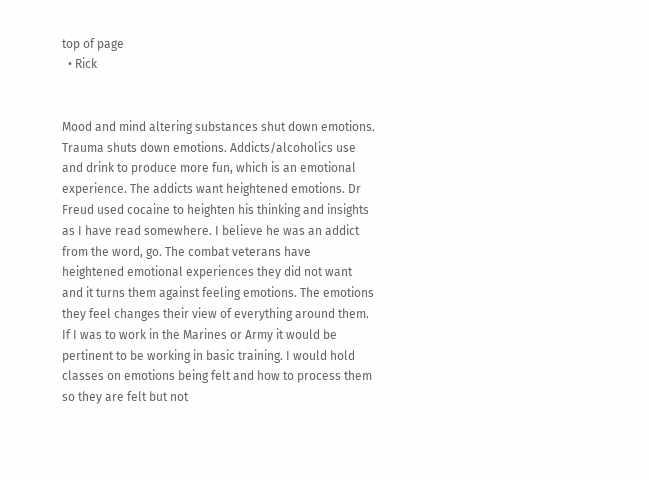top of page
  • Rick


Mood and mind altering substances shut down emotions. Trauma shuts down emotions. Addicts/alcoholics use and drink to produce more fun, which is an emotional experience. The addicts want heightened emotions. Dr Freud used cocaine to heighten his thinking and insights as I have read somewhere. I believe he was an addict from the word, go. The combat veterans have heightened emotional experiences they did not want and it turns them against feeling emotions. The emotions they feel changes their view of everything around them. If I was to work in the Marines or Army it would be pertinent to be working in basic training. I would hold classes on emotions being felt and how to process them so they are felt but not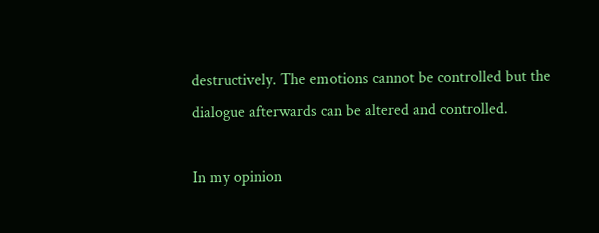destructively. The emotions cannot be controlled but the dialogue afterwards can be altered and controlled.

In my opinion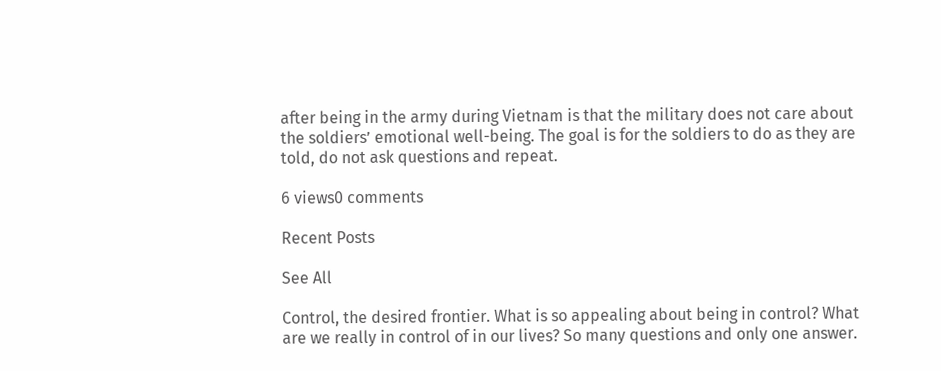after being in the army during Vietnam is that the military does not care about the soldiers’ emotional well-being. The goal is for the soldiers to do as they are told, do not ask questions and repeat.

6 views0 comments

Recent Posts

See All

Control, the desired frontier. What is so appealing about being in control? What are we really in control of in our lives? So many questions and only one answer.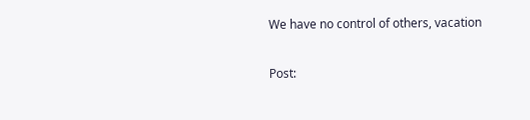We have no control of others, vacation

Post: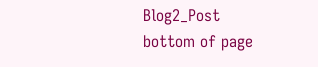Blog2_Post
bottom of page